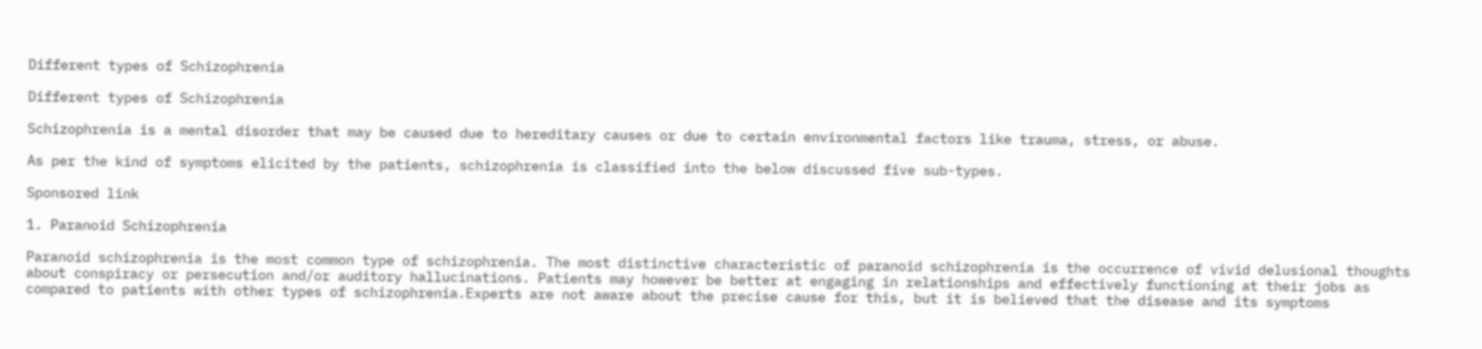Different types of Schizophrenia

Different types of Schizophrenia

Schizophrenia is a mental disorder that may be caused due to hereditary causes or due to certain environmental factors like trauma, stress, or abuse.

As per the kind of symptoms elicited by the patients, schizophrenia is classified into the below discussed five sub-types.

Sponsored link

1. Paranoid Schizophrenia

Paranoid schizophrenia is the most common type of schizophrenia. The most distinctive characteristic of paranoid schizophrenia is the occurrence of vivid delusional thoughts about conspiracy or persecution and/or auditory hallucinations. Patients may however be better at engaging in relationships and effectively functioning at their jobs as compared to patients with other types of schizophrenia.Experts are not aware about the precise cause for this, but it is believed that the disease and its symptoms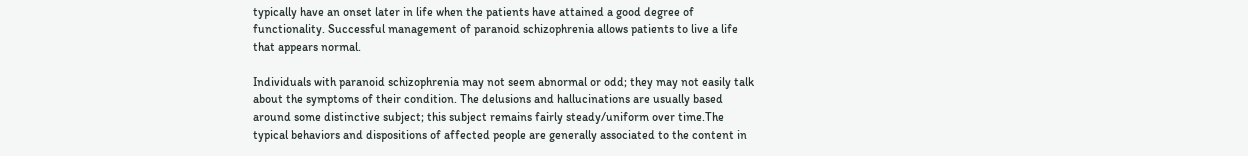typically have an onset later in life when the patients have attained a good degree of functionality. Successful management of paranoid schizophrenia allows patients to live a life that appears normal.

Individuals with paranoid schizophrenia may not seem abnormal or odd; they may not easily talk about the symptoms of their condition. The delusions and hallucinations are usually based around some distinctive subject; this subject remains fairly steady/uniform over time.The typical behaviors and dispositions of affected people are generally associated to the content in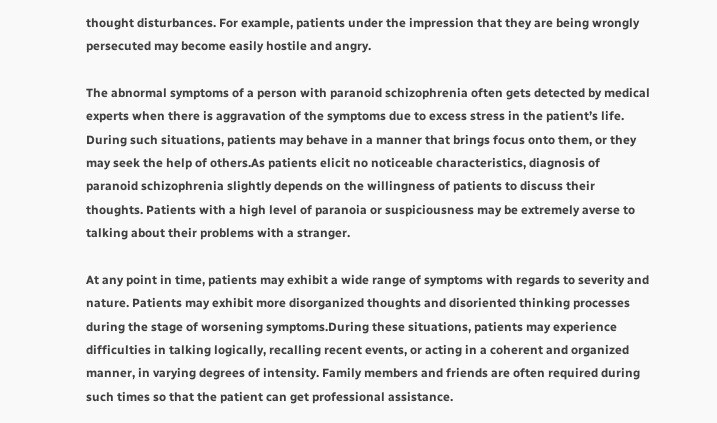thought disturbances. For example, patients under the impression that they are being wrongly persecuted may become easily hostile and angry.

The abnormal symptoms of a person with paranoid schizophrenia often gets detected by medical experts when there is aggravation of the symptoms due to excess stress in the patient’s life. During such situations, patients may behave in a manner that brings focus onto them, or they may seek the help of others.As patients elicit no noticeable characteristics, diagnosis of paranoid schizophrenia slightly depends on the willingness of patients to discuss their thoughts. Patients with a high level of paranoia or suspiciousness may be extremely averse to talking about their problems with a stranger.

At any point in time, patients may exhibit a wide range of symptoms with regards to severity and nature. Patients may exhibit more disorganized thoughts and disoriented thinking processes during the stage of worsening symptoms.During these situations, patients may experience difficulties in talking logically, recalling recent events, or acting in a coherent and organized manner, in varying degrees of intensity. Family members and friends are often required during such times so that the patient can get professional assistance.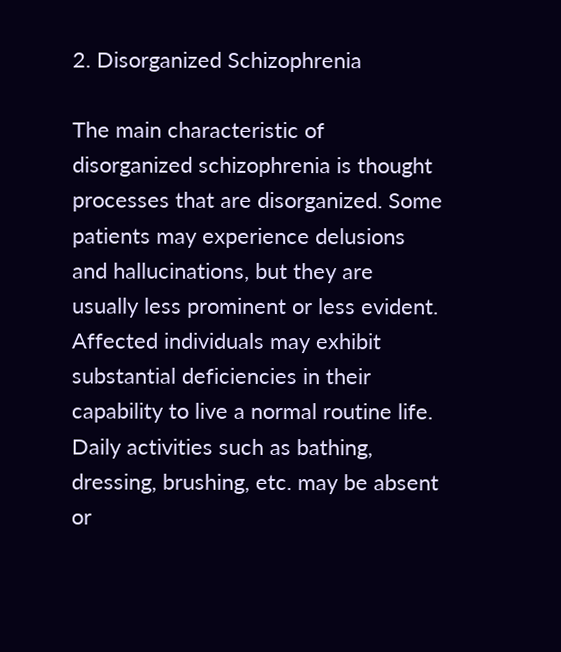2. Disorganized Schizophrenia

The main characteristic of disorganized schizophrenia is thought processes that are disorganized. Some patients may experience delusions and hallucinations, but they are usually less prominent or less evident. Affected individuals may exhibit substantial deficiencies in their capability to live a normal routine life. Daily activities such as bathing, dressing, brushing, etc. may be absent or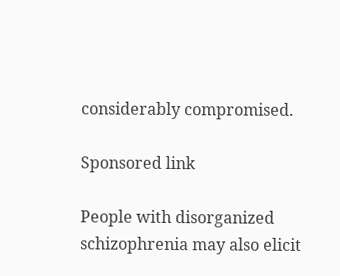considerably compromised.

Sponsored link

People with disorganized schizophrenia may also elicit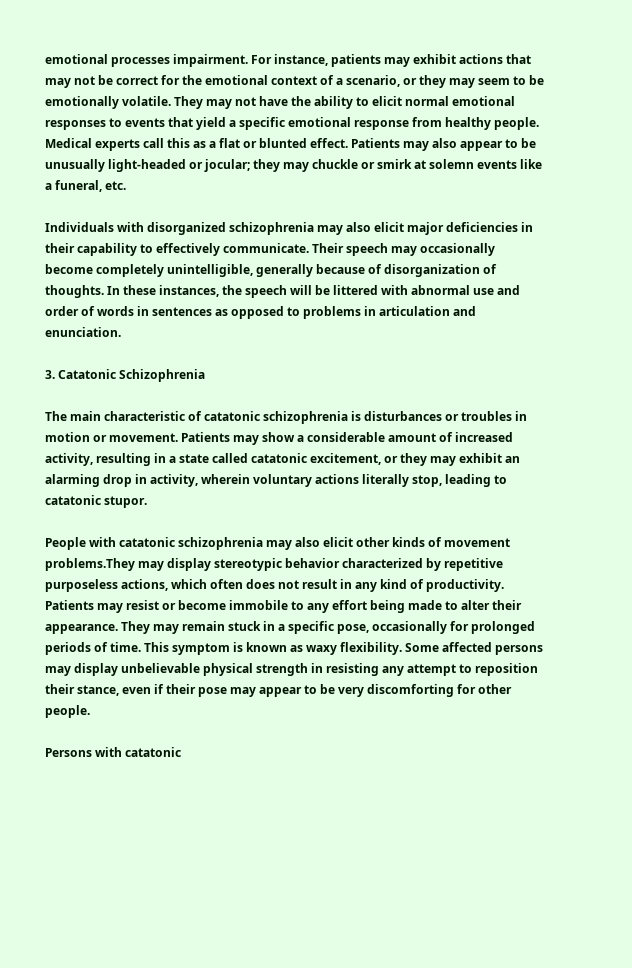emotional processes impairment. For instance, patients may exhibit actions that may not be correct for the emotional context of a scenario, or they may seem to be emotionally volatile. They may not have the ability to elicit normal emotional responses to events that yield a specific emotional response from healthy people. Medical experts call this as a flat or blunted effect. Patients may also appear to be unusually light-headed or jocular; they may chuckle or smirk at solemn events like a funeral, etc.

Individuals with disorganized schizophrenia may also elicit major deficiencies in their capability to effectively communicate. Their speech may occasionally become completely unintelligible, generally because of disorganization of thoughts. In these instances, the speech will be littered with abnormal use and order of words in sentences as opposed to problems in articulation and enunciation.

3. Catatonic Schizophrenia

The main characteristic of catatonic schizophrenia is disturbances or troubles in motion or movement. Patients may show a considerable amount of increased activity, resulting in a state called catatonic excitement, or they may exhibit an alarming drop in activity, wherein voluntary actions literally stop, leading to catatonic stupor.

People with catatonic schizophrenia may also elicit other kinds of movement problems.They may display stereotypic behavior characterized by repetitive purposeless actions, which often does not result in any kind of productivity. Patients may resist or become immobile to any effort being made to alter their appearance. They may remain stuck in a specific pose, occasionally for prolonged periods of time. This symptom is known as waxy flexibility. Some affected persons may display unbelievable physical strength in resisting any attempt to reposition their stance, even if their pose may appear to be very discomforting for other people.

Persons with catatonic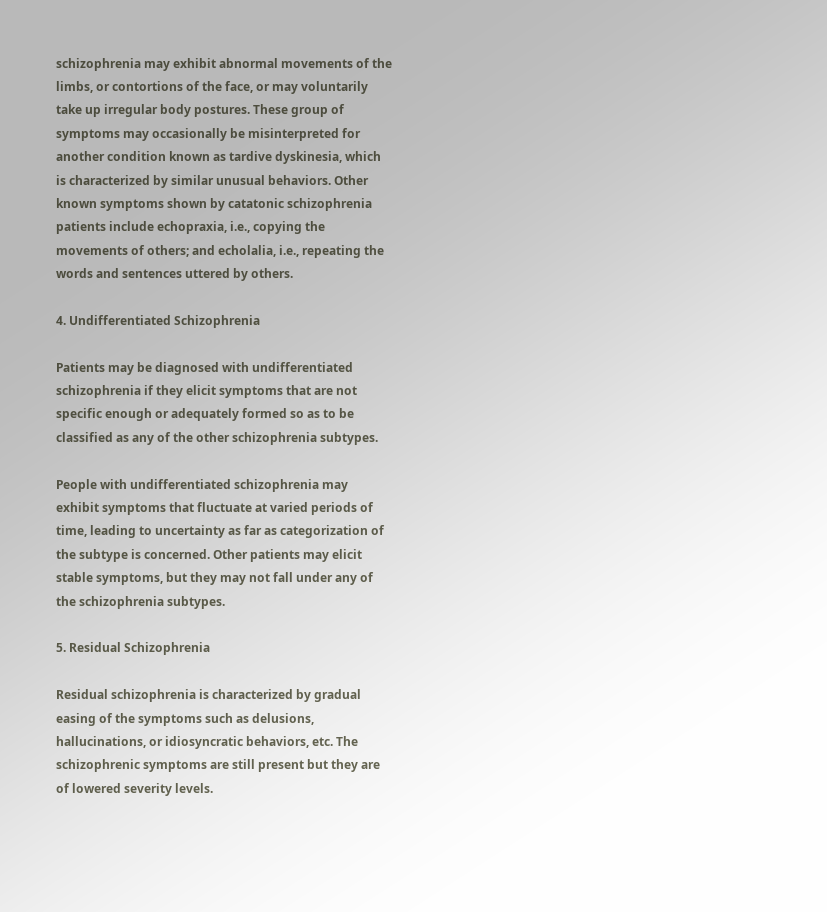schizophrenia may exhibit abnormal movements of the limbs, or contortions of the face, or may voluntarily take up irregular body postures. These group of symptoms may occasionally be misinterpreted for another condition known as tardive dyskinesia, which is characterized by similar unusual behaviors. Other known symptoms shown by catatonic schizophrenia patients include echopraxia, i.e., copying the movements of others; and echolalia, i.e., repeating the words and sentences uttered by others.

4. Undifferentiated Schizophrenia

Patients may be diagnosed with undifferentiated schizophrenia if they elicit symptoms that are not specific enough or adequately formed so as to be classified as any of the other schizophrenia subtypes.

People with undifferentiated schizophrenia may exhibit symptoms that fluctuate at varied periods of time, leading to uncertainty as far as categorization of the subtype is concerned. Other patients may elicit stable symptoms, but they may not fall under any of the schizophrenia subtypes.

5. Residual Schizophrenia

Residual schizophrenia is characterized by gradual easing of the symptoms such as delusions, hallucinations, or idiosyncratic behaviors, etc. The schizophrenic symptoms are still present but they are of lowered severity levels.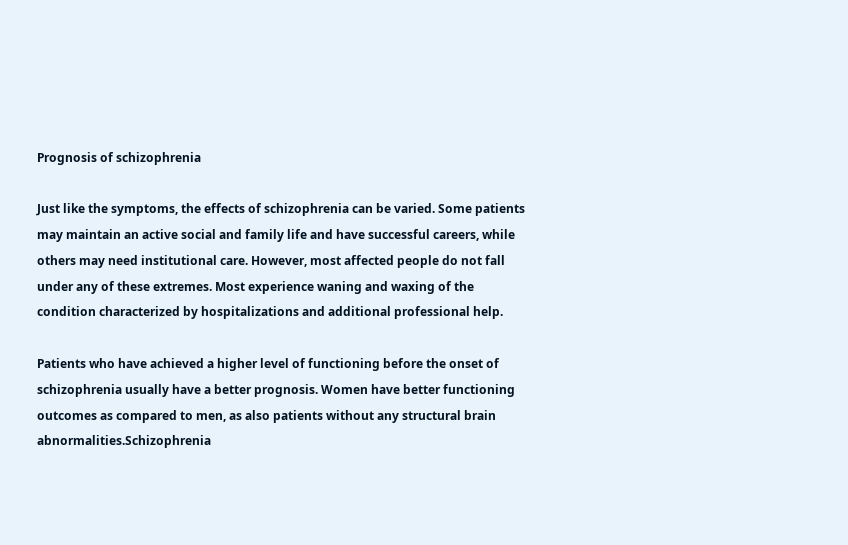Prognosis of schizophrenia

Just like the symptoms, the effects of schizophrenia can be varied. Some patients may maintain an active social and family life and have successful careers, while others may need institutional care. However, most affected people do not fall under any of these extremes. Most experience waning and waxing of the condition characterized by hospitalizations and additional professional help.

Patients who have achieved a higher level of functioning before the onset of schizophrenia usually have a better prognosis. Women have better functioning outcomes as compared to men, as also patients without any structural brain abnormalities.Schizophrenia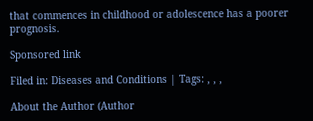that commences in childhood or adolescence has a poorer prognosis.

Sponsored link

Filed in: Diseases and Conditions | Tags: , , ,

About the Author (Author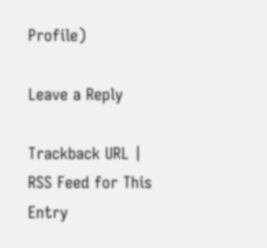Profile)

Leave a Reply

Trackback URL | RSS Feed for This Entry